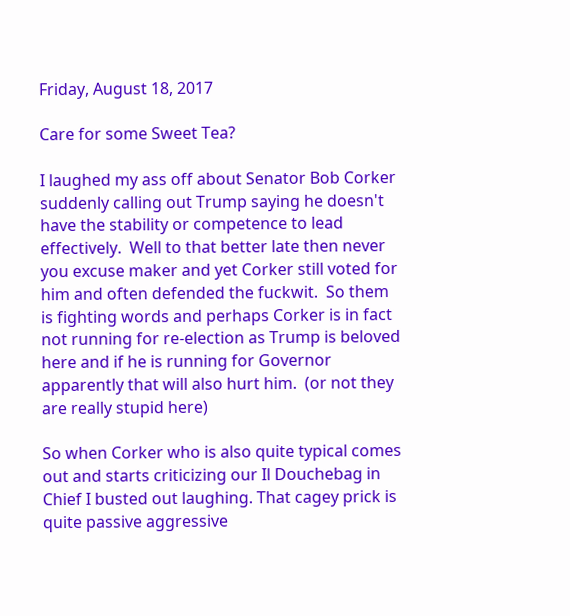Friday, August 18, 2017

Care for some Sweet Tea?

I laughed my ass off about Senator Bob Corker suddenly calling out Trump saying he doesn't have the stability or competence to lead effectively.  Well to that better late then never you excuse maker and yet Corker still voted for him and often defended the fuckwit.  So them is fighting words and perhaps Corker is in fact not running for re-election as Trump is beloved here and if he is running for Governor apparently that will also hurt him.  (or not they are really stupid here)

So when Corker who is also quite typical comes out and starts criticizing our Il Douchebag in Chief I busted out laughing. That cagey prick is quite passive aggressive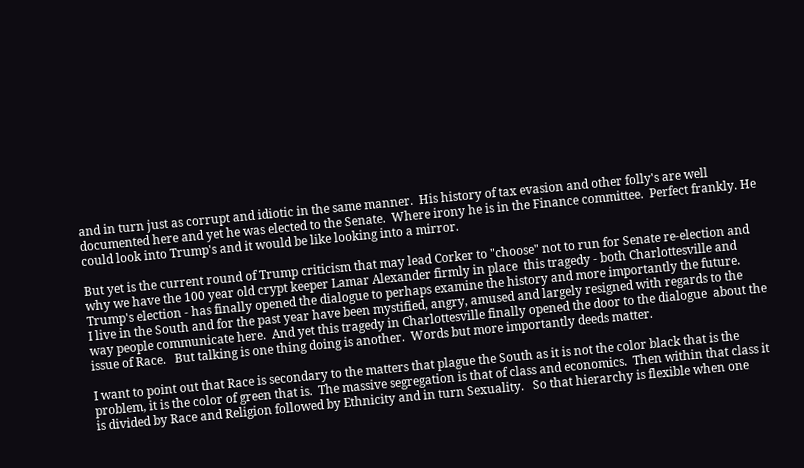and in turn just as corrupt and idiotic in the same manner.  His history of tax evasion and other folly's are well documented here and yet he was elected to the Senate.  Where irony he is in the Finance committee.  Perfect frankly. He could look into Trump's and it would be like looking into a mirror.

But yet is the current round of Trump criticism that may lead Corker to "choose" not to run for Senate re-election and why we have the 100 year old crypt keeper Lamar Alexander firmly in place  this tragedy - both Charlottesville and Trump's election - has finally opened the dialogue to perhaps examine the history and more importantly the future.
I live in the South and for the past year have been mystified, angry, amused and largely resigned with regards to the way people communicate here.  And yet this tragedy in Charlottesville finally opened the door to the dialogue  about the issue of Race.   But talking is one thing doing is another.  Words but more importantly deeds matter.

I want to point out that Race is secondary to the matters that plague the South as it is not the color black that is the problem, it is the color of green that is.  The massive segregation is that of class and economics.  Then within that class it is divided by Race and Religion followed by Ethnicity and in turn Sexuality.   So that hierarchy is flexible when one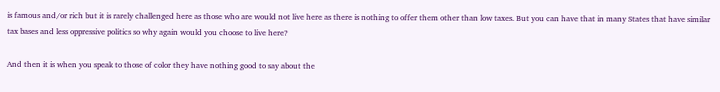is famous and/or rich but it is rarely challenged here as those who are would not live here as there is nothing to offer them other than low taxes. But you can have that in many States that have similar tax bases and less oppressive politics so why again would you choose to live here?

And then it is when you speak to those of color they have nothing good to say about the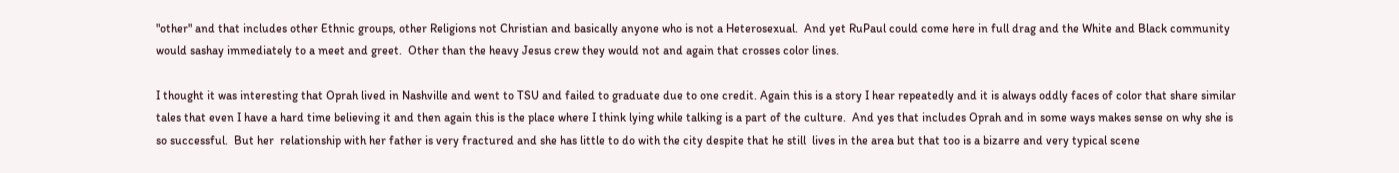"other" and that includes other Ethnic groups, other Religions not Christian and basically anyone who is not a Heterosexual.  And yet RuPaul could come here in full drag and the White and Black community would sashay immediately to a meet and greet.  Other than the heavy Jesus crew they would not and again that crosses color lines.

I thought it was interesting that Oprah lived in Nashville and went to TSU and failed to graduate due to one credit. Again this is a story I hear repeatedly and it is always oddly faces of color that share similar tales that even I have a hard time believing it and then again this is the place where I think lying while talking is a part of the culture.  And yes that includes Oprah and in some ways makes sense on why she is so successful.  But her  relationship with her father is very fractured and she has little to do with the city despite that he still  lives in the area but that too is a bizarre and very typical scene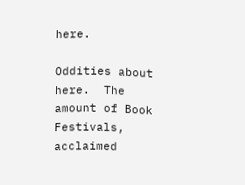here.

Oddities about here.  The amount of Book Festivals, acclaimed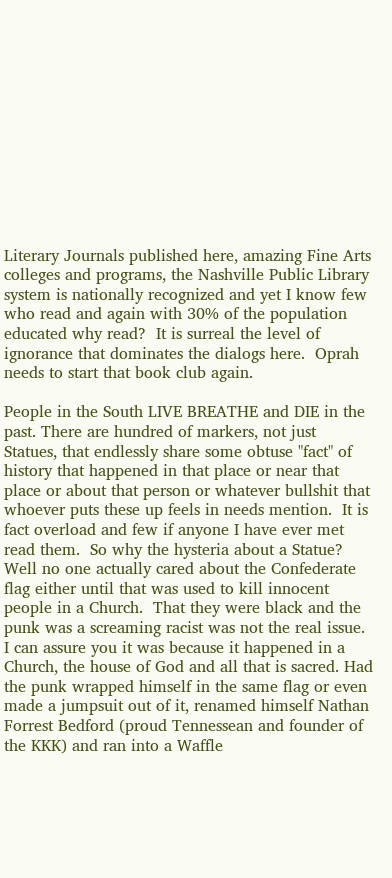Literary Journals published here, amazing Fine Arts colleges and programs, the Nashville Public Library system is nationally recognized and yet I know few who read and again with 30% of the population educated why read?  It is surreal the level of ignorance that dominates the dialogs here.  Oprah needs to start that book club again.

People in the South LIVE BREATHE and DIE in the past. There are hundred of markers, not just Statues, that endlessly share some obtuse "fact" of history that happened in that place or near that place or about that person or whatever bullshit that whoever puts these up feels in needs mention.  It is fact overload and few if anyone I have ever met read them.  So why the hysteria about a Statue? Well no one actually cared about the Confederate flag either until that was used to kill innocent people in a Church.  That they were black and the punk was a screaming racist was not the real issue.  I can assure you it was because it happened in a Church, the house of God and all that is sacred. Had the punk wrapped himself in the same flag or even made a jumpsuit out of it, renamed himself Nathan Forrest Bedford (proud Tennessean and founder of the KKK) and ran into a Waffle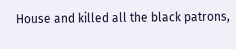House and killed all the black patrons,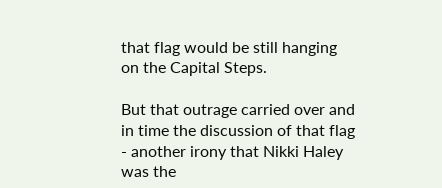that flag would be still hanging on the Capital Steps.

But that outrage carried over and in time the discussion of that flag - another irony that Nikki Haley was the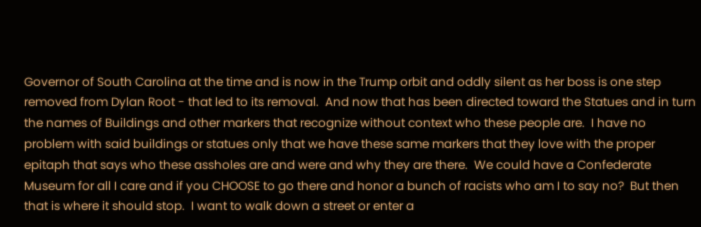Governor of South Carolina at the time and is now in the Trump orbit and oddly silent as her boss is one step removed from Dylan Root - that led to its removal.  And now that has been directed toward the Statues and in turn the names of Buildings and other markers that recognize without context who these people are.  I have no problem with said buildings or statues only that we have these same markers that they love with the proper epitaph that says who these assholes are and were and why they are there.  We could have a Confederate Museum for all I care and if you CHOOSE to go there and honor a bunch of racists who am I to say no?  But then that is where it should stop.  I want to walk down a street or enter a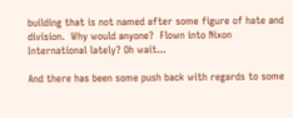building that is not named after some figure of hate and division.  Why would anyone?  Flown into Nixon International lately? Oh wait...

And there has been some push back with regards to some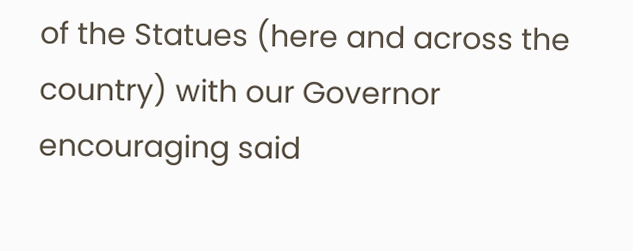of the Statues (here and across the country) with our Governor encouraging said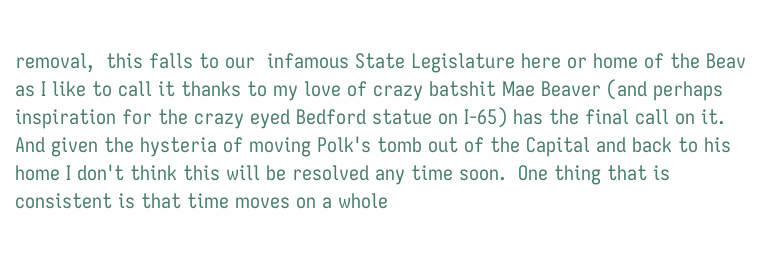removal,  this falls to our  infamous State Legislature here or home of the Beav as I like to call it thanks to my love of crazy batshit Mae Beaver (and perhaps inspiration for the crazy eyed Bedford statue on I-65) has the final call on it. And given the hysteria of moving Polk's tomb out of the Capital and back to his home I don't think this will be resolved any time soon.  One thing that is consistent is that time moves on a whole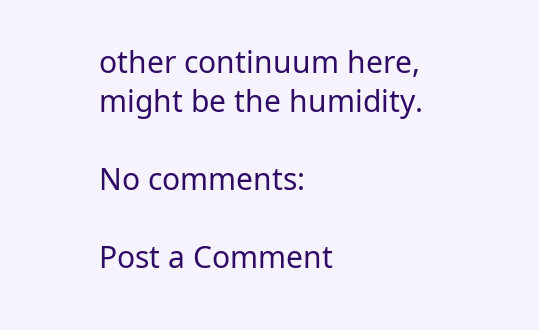other continuum here, might be the humidity.

No comments:

Post a Comment